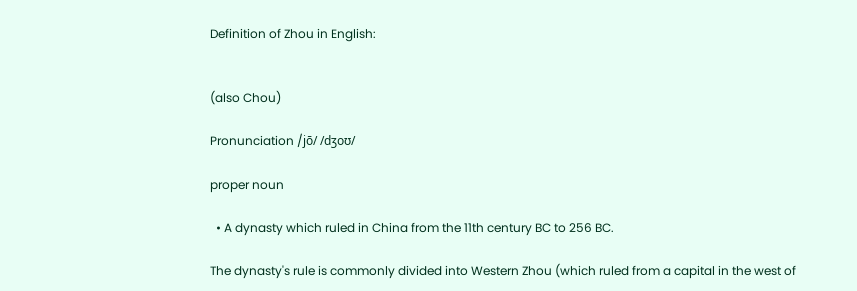Definition of Zhou in English:


(also Chou)

Pronunciation /jō/ /dʒoʊ/

proper noun

  • A dynasty which ruled in China from the 11th century BC to 256 BC.

The dynasty's rule is commonly divided into Western Zhou (which ruled from a capital in the west of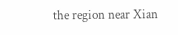the region near Xian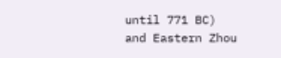until 771 BC) and Eastern Zhou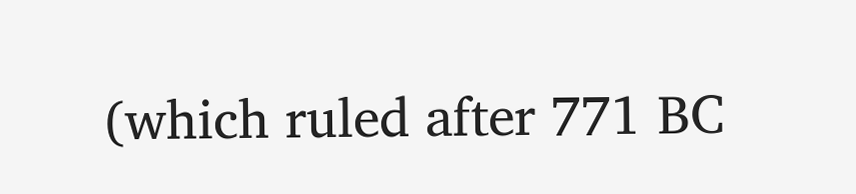(which ruled after 771 BC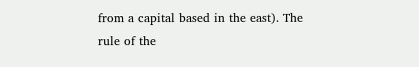from a capital based in the east). The rule of the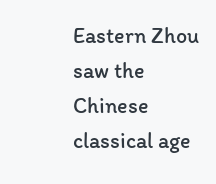Eastern Zhou saw the Chinese classical age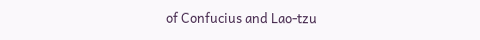of Confucius and Lao-tzu